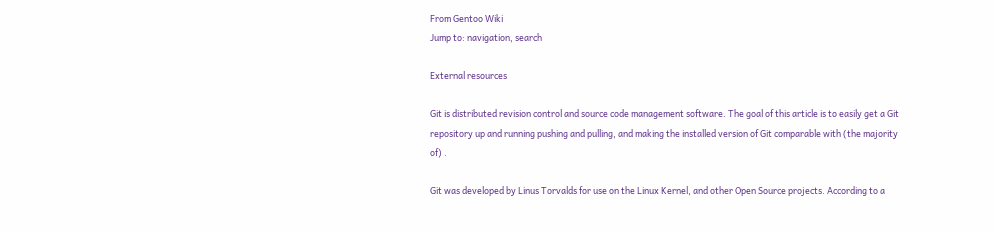From Gentoo Wiki
Jump to: navigation, search

External resources

Git is distributed revision control and source code management software. The goal of this article is to easily get a Git repository up and running pushing and pulling, and making the installed version of Git comparable with (the majority of) .

Git was developed by Linus Torvalds for use on the Linux Kernel, and other Open Source projects. According to a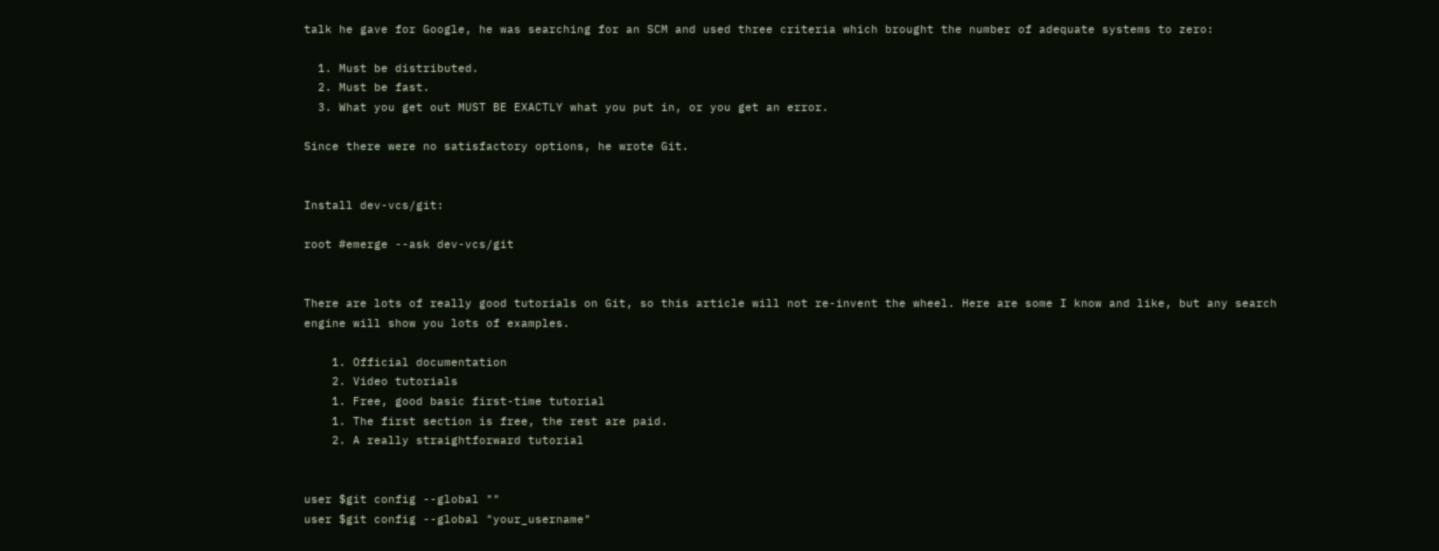talk he gave for Google, he was searching for an SCM and used three criteria which brought the number of adequate systems to zero:

  1. Must be distributed.
  2. Must be fast.
  3. What you get out MUST BE EXACTLY what you put in, or you get an error.

Since there were no satisfactory options, he wrote Git.


Install dev-vcs/git:

root #emerge --ask dev-vcs/git


There are lots of really good tutorials on Git, so this article will not re-invent the wheel. Here are some I know and like, but any search engine will show you lots of examples.

    1. Official documentation
    2. Video tutorials
    1. Free, good basic first-time tutorial
    1. The first section is free, the rest are paid.
    2. A really straightforward tutorial


user $git config --global ""
user $git config --global "your_username"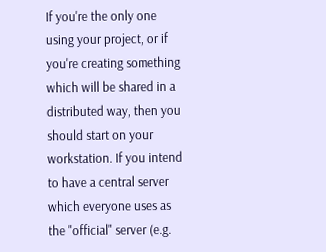If you're the only one using your project, or if you're creating something which will be shared in a distributed way, then you should start on your workstation. If you intend to have a central server which everyone uses as the "official" server (e.g.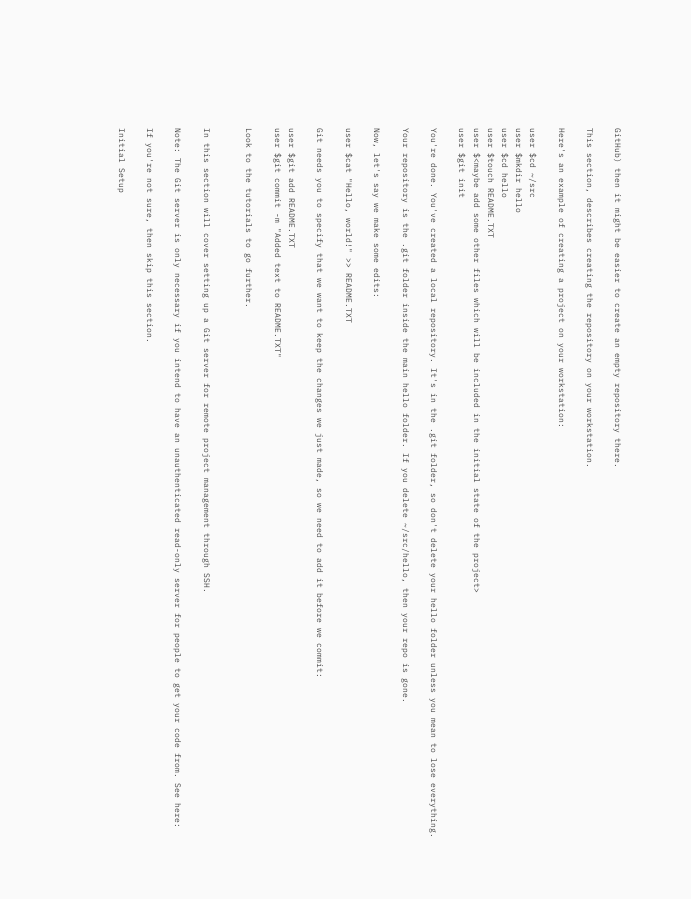GitHub) then it might be easier to create an empty repository there.

This section, describes creating the repository on your workstation.

Here's an example of creating a project on your workstation:

user $cd ~/src
user $mkdir hello
user $cd hello
user $touch README.TXT
user $<maybe add some other files which will be included in the initial state of the project>
user $git init

You're done. You've created a local repository. It's in the .git folder, so don't delete your hello folder unless you mean to lose everything.

Your repository is the .git folder inside the main hello folder. If you delete ~/src/hello, then your repo is gone.

Now, let's say we make some edits:

user $cat "Hello, world!" >> README.TXT

Git needs you to specify that we want to keep the changes we just made, so we need to add it before we commit:

user $git add README.TXT
user $git commit -m "Added text to README.TXT"

Look to the tutorials to go further.


In this section will cover setting up a Git server for remote project management through SSH.

Note: The Git server is only necessary if you intend to have an unauthenticated read-only server for people to get your code from. See here:

If you're not sure, then skip this section.

Initial Setup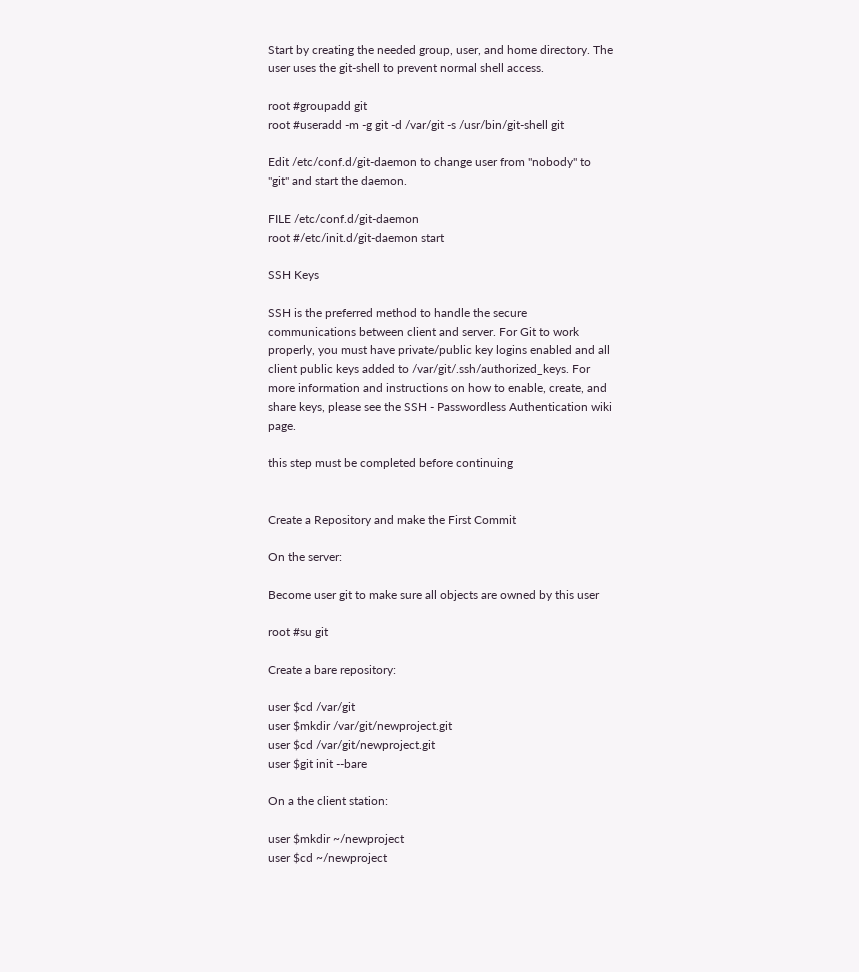Start by creating the needed group, user, and home directory. The user uses the git-shell to prevent normal shell access.

root #groupadd git
root #useradd -m -g git -d /var/git -s /usr/bin/git-shell git

Edit /etc/conf.d/git-daemon to change user from "nobody" to "git" and start the daemon.

FILE /etc/conf.d/git-daemon
root #/etc/init.d/git-daemon start

SSH Keys

SSH is the preferred method to handle the secure communications between client and server. For Git to work properly, you must have private/public key logins enabled and all client public keys added to /var/git/.ssh/authorized_keys. For more information and instructions on how to enable, create, and share keys, please see the SSH - Passwordless Authentication wiki page.

this step must be completed before continuing


Create a Repository and make the First Commit

On the server:

Become user git to make sure all objects are owned by this user

root #su git

Create a bare repository:

user $cd /var/git
user $mkdir /var/git/newproject.git
user $cd /var/git/newproject.git
user $git init --bare

On a the client station:

user $mkdir ~/newproject
user $cd ~/newproject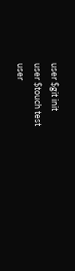user $git init
user $touch test
user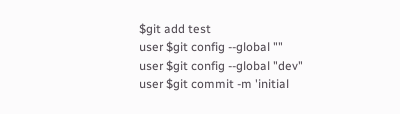$git add test
user $git config --global ""
user $git config --global "dev"
user $git commit -m 'initial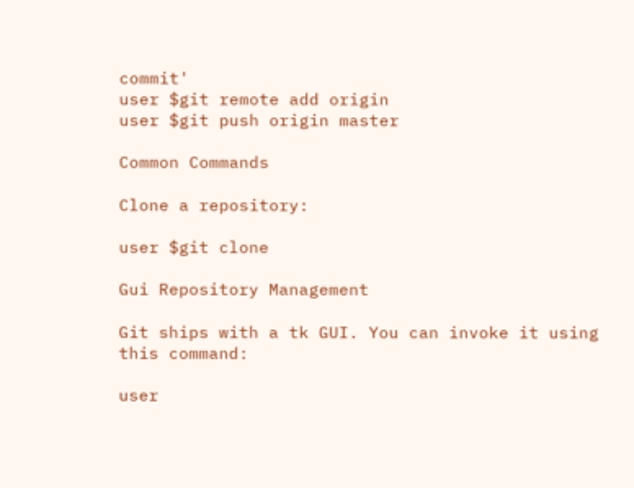commit'
user $git remote add origin
user $git push origin master

Common Commands

Clone a repository:

user $git clone

Gui Repository Management

Git ships with a tk GUI. You can invoke it using this command:

user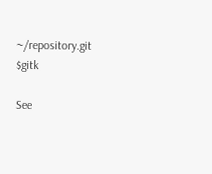~/repository.git $gitk

See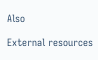Also

External resources